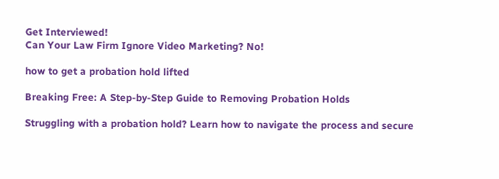Get Interviewed!
Can Your Law Firm Ignore Video Marketing? No!

how to get a probation hold lifted

Breaking Free: A Step-by-Step Guide to Removing Probation Holds

Struggling with a probation hold? Learn how to navigate the process and secure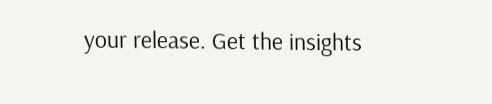your release. Get the insights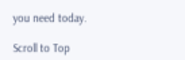you need today.

Scroll to Top